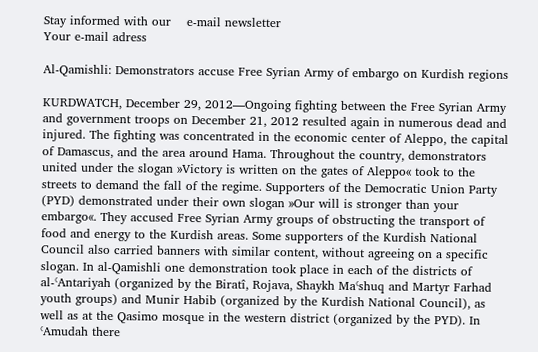Stay informed with our    e-mail newsletter
Your e-mail adress

Al-Qamishli: Demonstrators accuse Free Syrian Army of embargo on Kurdish regions

KURDWATCH, December 29, 2012—Ongoing fighting between the Free Syrian Army and government troops on December 21, 2012 resulted again in numerous dead and injured. The fighting was concentrated in the economic center of Aleppo, the capital of Damascus, and the area around Hama. Throughout the country, demonstrators united under the slogan »Victory is written on the gates of Aleppo« took to the streets to demand the fall of the regime. Supporters of the Democratic Union Party (PYD) demonstrated under their own slogan »Our will is stronger than your embargo«. They accused Free Syrian Army groups of obstructing the transport of food and energy to the Kurdish areas. Some supporters of the Kurdish National Council also carried banners with similar content, without agreeing on a specific slogan. In al‑Qamishli one demonstration took place in each of the districts of al‑ʿAntariyah (organized by the Biratî, Rojava, Shaykh Maʿshuq and Martyr Farhad youth groups) and Munir Habib (organized by the Kurdish National Council), as well as at the Qasimo mosque in the western district (organized by the PYD). In ʿAmudah there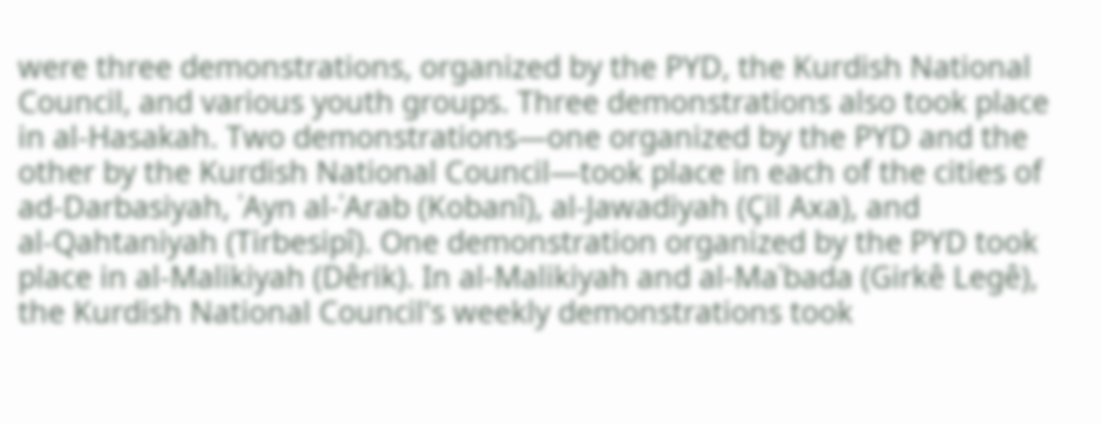were three demonstrations, organized by the PYD, the Kurdish National Council, and various youth groups. Three demonstrations also took place in al‑Hasakah. Two demonstrations—one organized by the PYD and the other by the Kurdish National Council—took place in each of the cities of ad‑Darbasiyah, ʿAyn al‑ʿArab (Kobanî), al‑Jawadiyah (Çil Axa), and al‑Qahtaniyah (Tirbesipî). One demonstration organized by the PYD took place in al‑Malikiyah (Dêrik). In al‑Malikiyah and al‑Maʿbada (Girkê Legê), the Kurdish National Council's weekly demonstrations took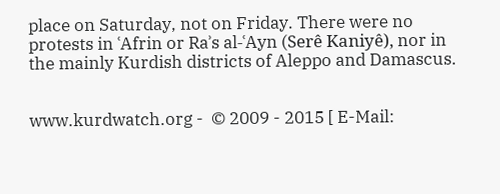place on Saturday, not on Friday. There were no protests in ʿAfrin or Raʾs al‑ʿAyn (Serê Kaniyê), nor in the mainly Kurdish districts of Aleppo and Damascus.


www.kurdwatch.org -  © 2009 - 2015 [ E-Mail: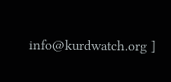info@kurdwatch.org ]